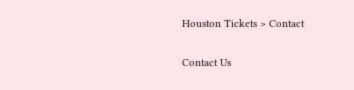Houston Tickets > Contact

Contact Us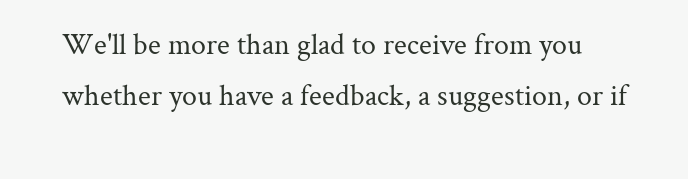We'll be more than glad to receive from you whether you have a feedback, a suggestion, or if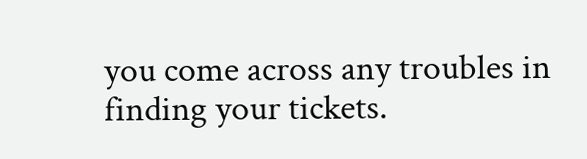you come across any troubles in finding your tickets.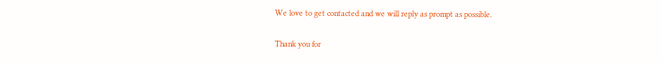We love to get contacted and we will reply as prompt as possible.

Thank you for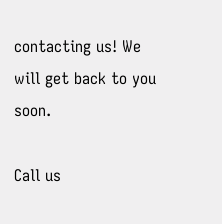contacting us! We will get back to you soon.

Call us